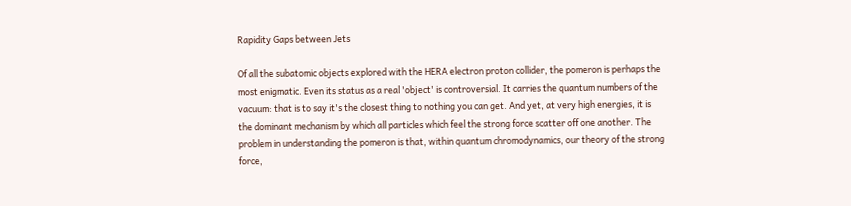Rapidity Gaps between Jets

Of all the subatomic objects explored with the HERA electron proton collider, the pomeron is perhaps the most enigmatic. Even its status as a real 'object' is controversial. It carries the quantum numbers of the vacuum: that is to say it's the closest thing to nothing you can get. And yet, at very high energies, it is the dominant mechanism by which all particles which feel the strong force scatter off one another. The problem in understanding the pomeron is that, within quantum chromodynamics, our theory of the strong  force,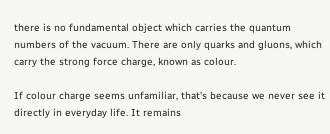there is no fundamental object which carries the quantum numbers of the vacuum. There are only quarks and gluons, which carry the strong force charge, known as colour.

If colour charge seems unfamiliar, that's because we never see it directly in everyday life. It remains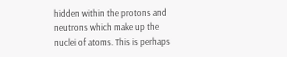hidden within the protons and neutrons which make up the nuclei of atoms. This is perhaps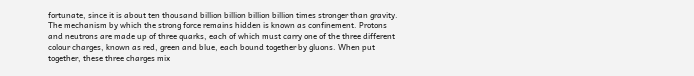fortunate, since it is about ten thousand billion billion billion billion times stronger than gravity. The mechanism by which the strong force remains hidden is known as confinement. Protons and neutrons are made up of three quarks, each of which must carry one of the three different colour charges, known as red, green and blue, each bound together by gluons. When put together, these three charges mix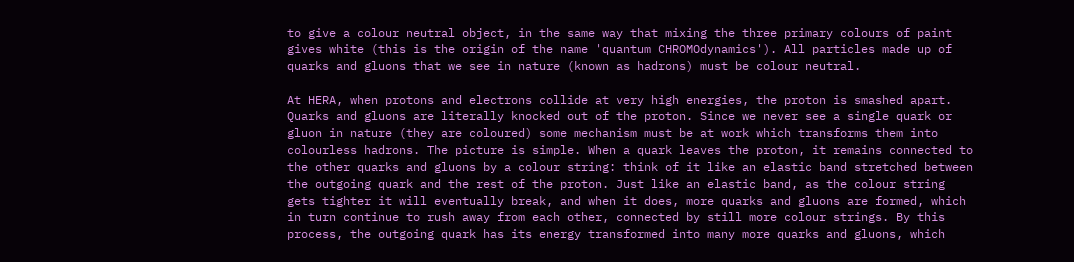to give a colour neutral object, in the same way that mixing the three primary colours of paint gives white (this is the origin of the name 'quantum CHROMOdynamics'). All particles made up of quarks and gluons that we see in nature (known as hadrons) must be colour neutral.

At HERA, when protons and electrons collide at very high energies, the proton is smashed apart. Quarks and gluons are literally knocked out of the proton. Since we never see a single quark or gluon in nature (they are coloured) some mechanism must be at work which transforms them into colourless hadrons. The picture is simple. When a quark leaves the proton, it remains connected to the other quarks and gluons by a colour string: think of it like an elastic band stretched between the outgoing quark and the rest of the proton. Just like an elastic band, as the colour string gets tighter it will eventually break, and when it does, more quarks and gluons are formed, which in turn continue to rush away from each other, connected by still more colour strings. By this process, the outgoing quark has its energy transformed into many more quarks and gluons, which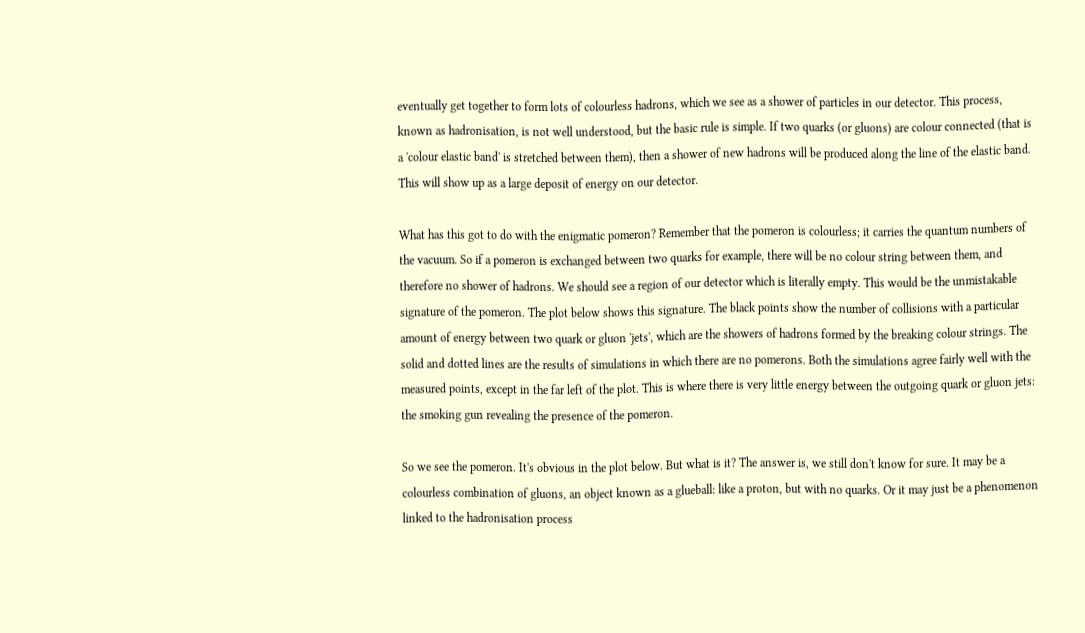eventually get together to form lots of colourless hadrons, which we see as a shower of particles in our detector. This process, known as hadronisation, is not well understood, but the basic rule is simple. If two quarks (or gluons) are colour connected (that is a 'colour elastic band' is stretched between them), then a shower of new hadrons will be produced along the line of the elastic band. This will show up as a large deposit of energy on our detector.

What has this got to do with the enigmatic pomeron? Remember that the pomeron is colourless; it carries the quantum numbers of the vacuum. So if a pomeron is exchanged between two quarks for example, there will be no colour string between them, and therefore no shower of hadrons. We should see a region of our detector which is literally empty. This would be the unmistakable signature of the pomeron. The plot below shows this signature. The black points show the number of collisions with a particular amount of energy between two quark or gluon 'jets', which are the showers of hadrons formed by the breaking colour strings. The solid and dotted lines are the results of simulations in which there are no pomerons. Both the simulations agree fairly well with the measured points, except in the far left of the plot. This is where there is very little energy between the outgoing quark or gluon jets: the smoking gun revealing the presence of the pomeron.

So we see the pomeron. It's obvious in the plot below. But what is it? The answer is, we still don't know for sure. It may be a colourless combination of gluons, an object known as a glueball: like a proton, but with no quarks. Or it may just be a phenomenon linked to the hadronisation process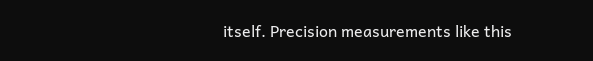itself. Precision measurements like this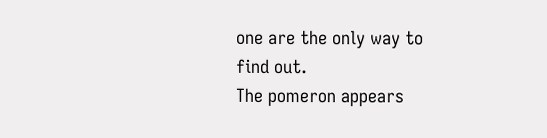one are the only way to find out.
The pomeron appears